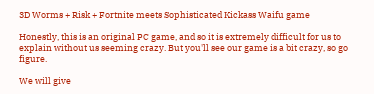3D Worms + Risk + Fortnite meets Sophisticated Kickass Waifu game

Honestly, this is an original PC game, and so it is extremely difficult for us to explain without us seeming crazy. But you'll see our game is a bit crazy, so go figure.

We will give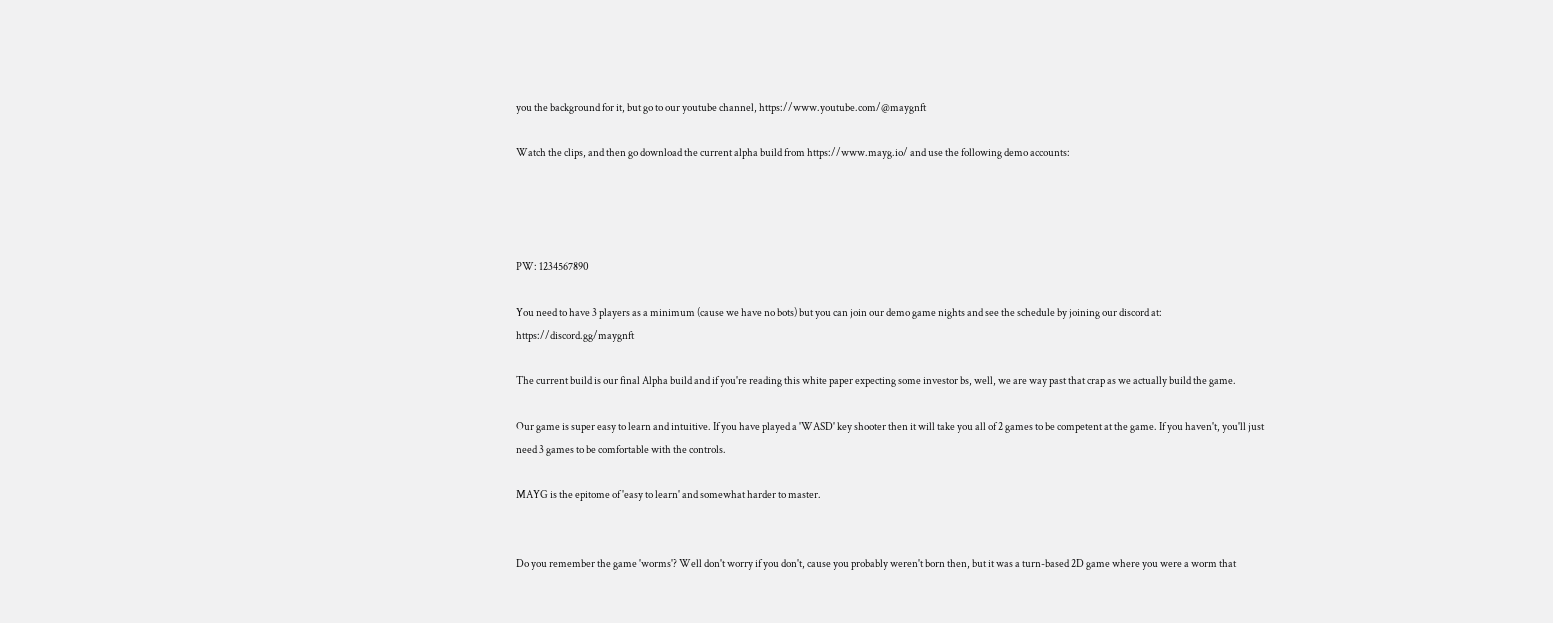you the background for it, but go to our youtube channel, https://www.youtube.com/@maygnft

Watch the clips, and then go download the current alpha build from https://www.mayg.io/ and use the following demo accounts:




PW: 1234567890

You need to have 3 players as a minimum (cause we have no bots) but you can join our demo game nights and see the schedule by joining our discord at: https://discord.gg/maygnft

The current build is our final Alpha build and if you're reading this white paper expecting some investor bs, well, we are way past that crap as we actually build the game.

Our game is super easy to learn and intuitive. If you have played a 'WASD' key shooter then it will take you all of 2 games to be competent at the game. If you haven't, you'll just need 3 games to be comfortable with the controls.

MAYG is the epitome of 'easy to learn' and somewhat harder to master.


Do you remember the game 'worms'? Well don't worry if you don't, cause you probably weren't born then, but it was a turn-based 2D game where you were a worm that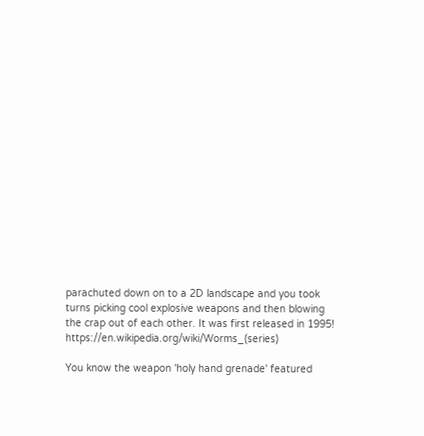parachuted down on to a 2D landscape and you took turns picking cool explosive weapons and then blowing the crap out of each other. It was first released in 1995! https://en.wikipedia.org/wiki/Worms_(series)

You know the weapon 'holy hand grenade' featured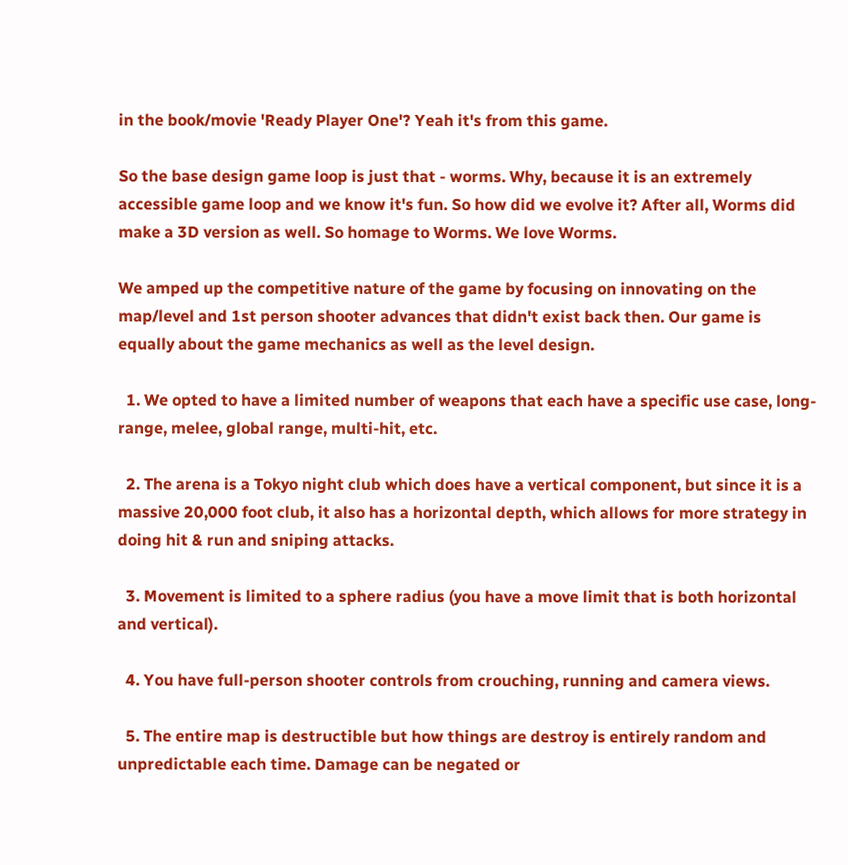in the book/movie 'Ready Player One'? Yeah it's from this game.

So the base design game loop is just that - worms. Why, because it is an extremely accessible game loop and we know it's fun. So how did we evolve it? After all, Worms did make a 3D version as well. So homage to Worms. We love Worms.

We amped up the competitive nature of the game by focusing on innovating on the map/level and 1st person shooter advances that didn't exist back then. Our game is equally about the game mechanics as well as the level design.

  1. We opted to have a limited number of weapons that each have a specific use case, long-range, melee, global range, multi-hit, etc.

  2. The arena is a Tokyo night club which does have a vertical component, but since it is a massive 20,000 foot club, it also has a horizontal depth, which allows for more strategy in doing hit & run and sniping attacks.

  3. Movement is limited to a sphere radius (you have a move limit that is both horizontal and vertical).

  4. You have full-person shooter controls from crouching, running and camera views.

  5. The entire map is destructible but how things are destroy is entirely random and unpredictable each time. Damage can be negated or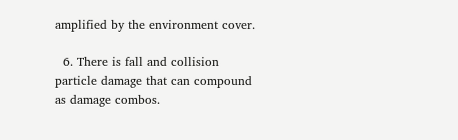amplified by the environment cover.

  6. There is fall and collision particle damage that can compound as damage combos.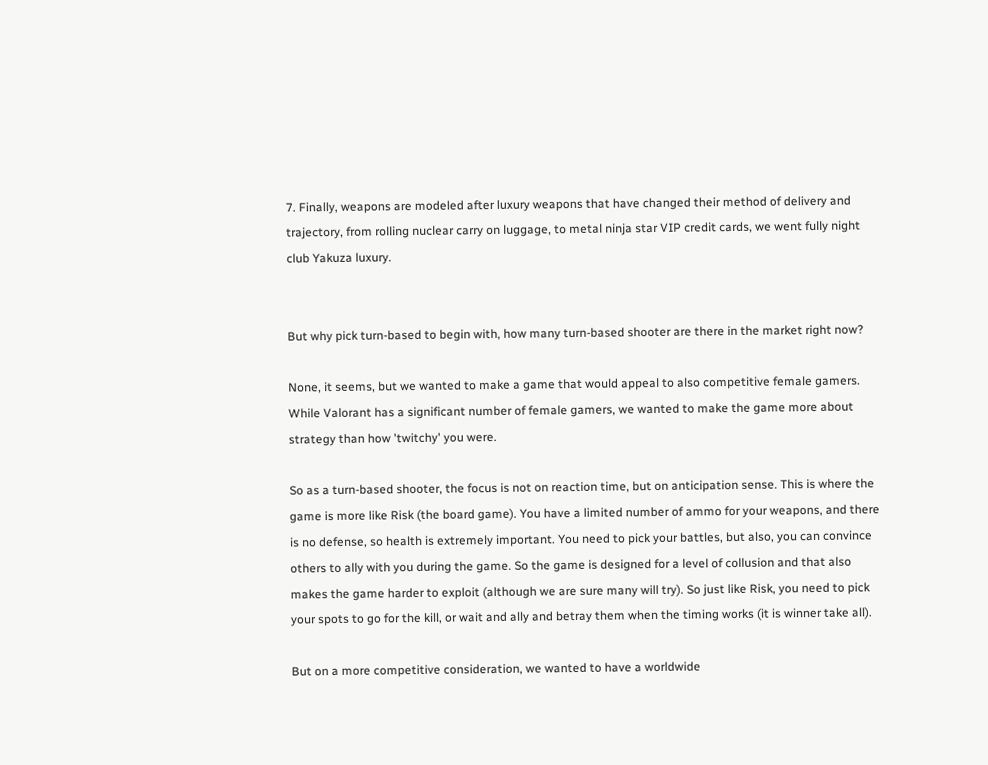7. Finally, weapons are modeled after luxury weapons that have changed their method of delivery and trajectory, from rolling nuclear carry on luggage, to metal ninja star VIP credit cards, we went fully night club Yakuza luxury.


But why pick turn-based to begin with, how many turn-based shooter are there in the market right now?

None, it seems, but we wanted to make a game that would appeal to also competitive female gamers. While Valorant has a significant number of female gamers, we wanted to make the game more about strategy than how 'twitchy' you were.

So as a turn-based shooter, the focus is not on reaction time, but on anticipation sense. This is where the game is more like Risk (the board game). You have a limited number of ammo for your weapons, and there is no defense, so health is extremely important. You need to pick your battles, but also, you can convince others to ally with you during the game. So the game is designed for a level of collusion and that also makes the game harder to exploit (although we are sure many will try). So just like Risk, you need to pick your spots to go for the kill, or wait and ally and betray them when the timing works (it is winner take all).

But on a more competitive consideration, we wanted to have a worldwide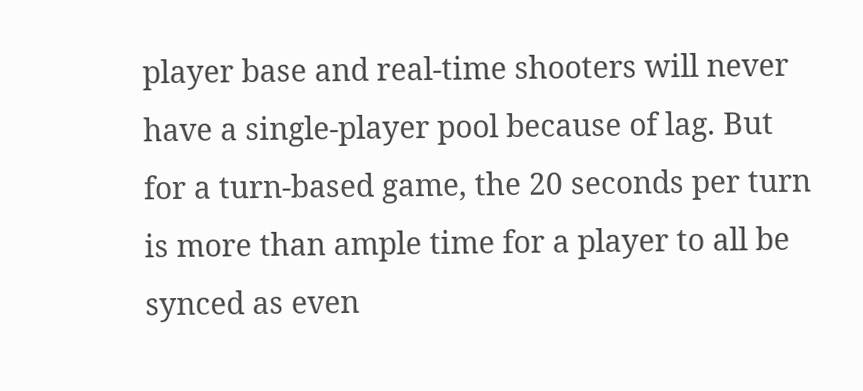player base and real-time shooters will never have a single-player pool because of lag. But for a turn-based game, the 20 seconds per turn is more than ample time for a player to all be synced as even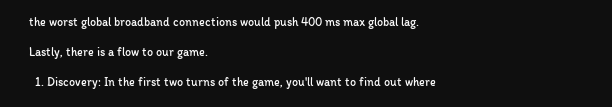the worst global broadband connections would push 400 ms max global lag.

Lastly, there is a flow to our game.

  1. Discovery: In the first two turns of the game, you'll want to find out where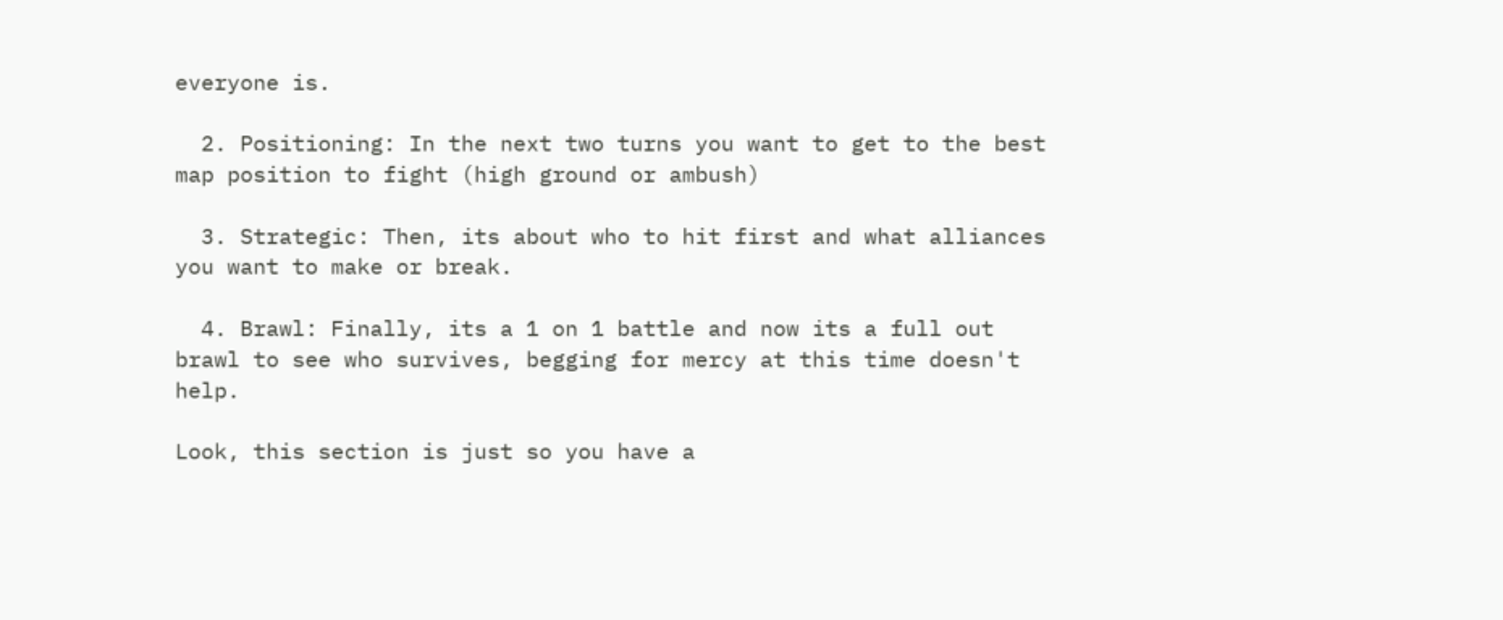everyone is.

  2. Positioning: In the next two turns you want to get to the best map position to fight (high ground or ambush)

  3. Strategic: Then, its about who to hit first and what alliances you want to make or break.

  4. Brawl: Finally, its a 1 on 1 battle and now its a full out brawl to see who survives, begging for mercy at this time doesn't help.

Look, this section is just so you have a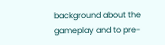background about the gameplay and to pre-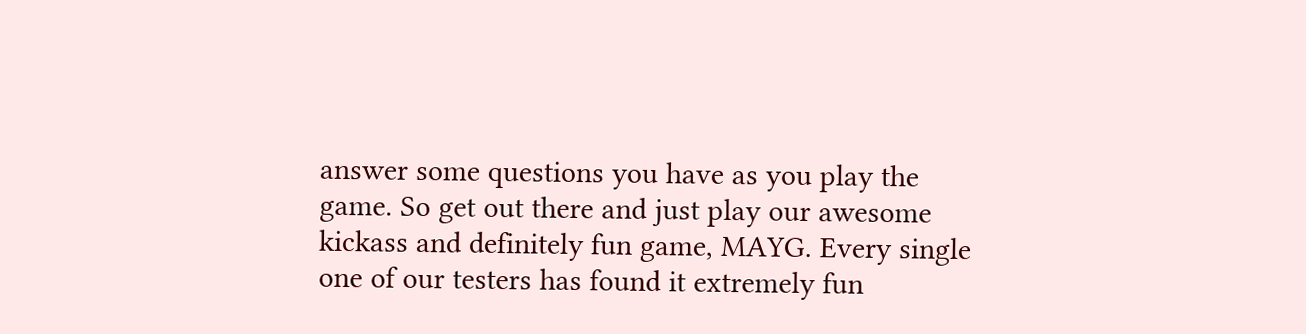answer some questions you have as you play the game. So get out there and just play our awesome kickass and definitely fun game, MAYG. Every single one of our testers has found it extremely fun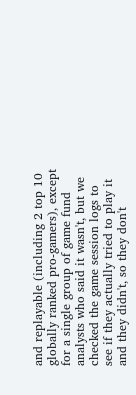and replayable (including 2 top 10 globally ranked pro-gamers), except for a single group of game fund analysts who said it wasn't, but we checked the game session logs to see if they actually tried to play it and they didn't, so they don't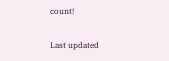count!

Last updated